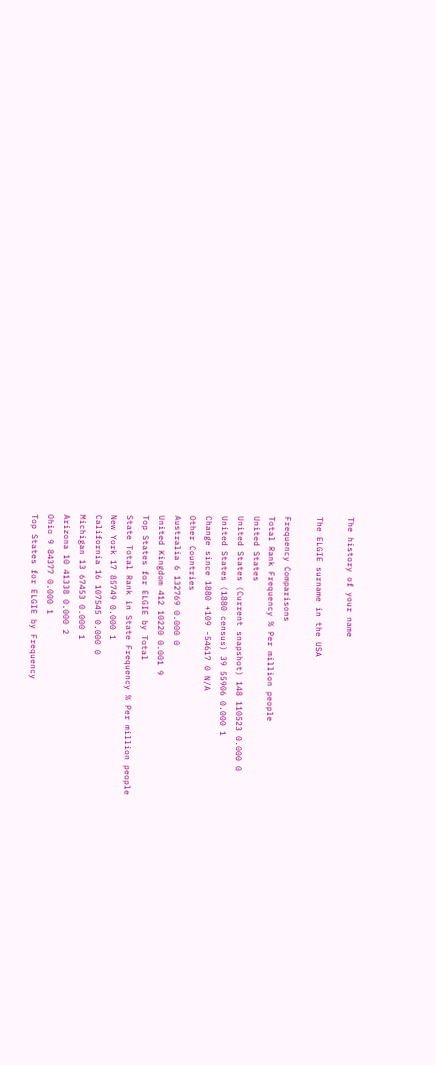The history of your name

The ELGIE surname in the USA

Frequency Comparisons
Total Rank Frequency % Per million people
United States
United States (Current snapshot) 148 110523 0.000 0
United States (1880 census) 39 55906 0.000 1
Change since 1880 +109 -54617 0 N/A
Other Countries
Australia 6 132769 0.000 0
United Kingdom 412 10220 0.001 9
Top States for ELGIE by Total
State Total Rank in State Frequency % Per million people
New York 17 85749 0.000 1
California 16 107545 0.000 0
Michigan 13 67453 0.000 1
Arizona 10 41338 0.000 2
Ohio 9 84377 0.000 1
Top States for ELGIE by Frequency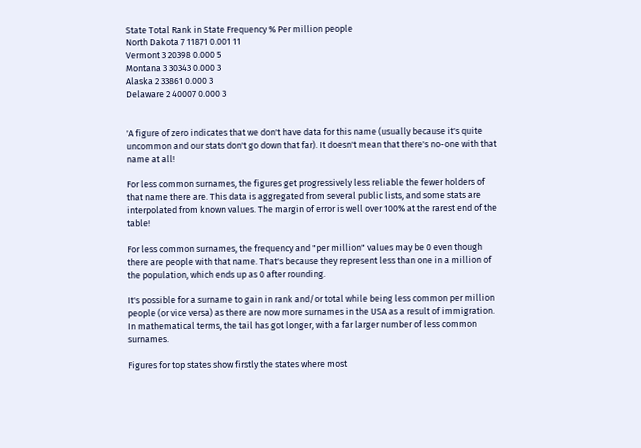State Total Rank in State Frequency % Per million people
North Dakota 7 11871 0.001 11
Vermont 3 20398 0.000 5
Montana 3 30343 0.000 3
Alaska 2 33861 0.000 3
Delaware 2 40007 0.000 3


'A figure of zero indicates that we don't have data for this name (usually because it's quite uncommon and our stats don't go down that far). It doesn't mean that there's no-one with that name at all!

For less common surnames, the figures get progressively less reliable the fewer holders of that name there are. This data is aggregated from several public lists, and some stats are interpolated from known values. The margin of error is well over 100% at the rarest end of the table!

For less common surnames, the frequency and "per million" values may be 0 even though there are people with that name. That's because they represent less than one in a million of the population, which ends up as 0 after rounding.

It's possible for a surname to gain in rank and/or total while being less common per million people (or vice versa) as there are now more surnames in the USA as a result of immigration. In mathematical terms, the tail has got longer, with a far larger number of less common surnames.

Figures for top states show firstly the states where most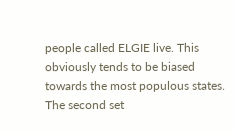people called ELGIE live. This obviously tends to be biased towards the most populous states. The second set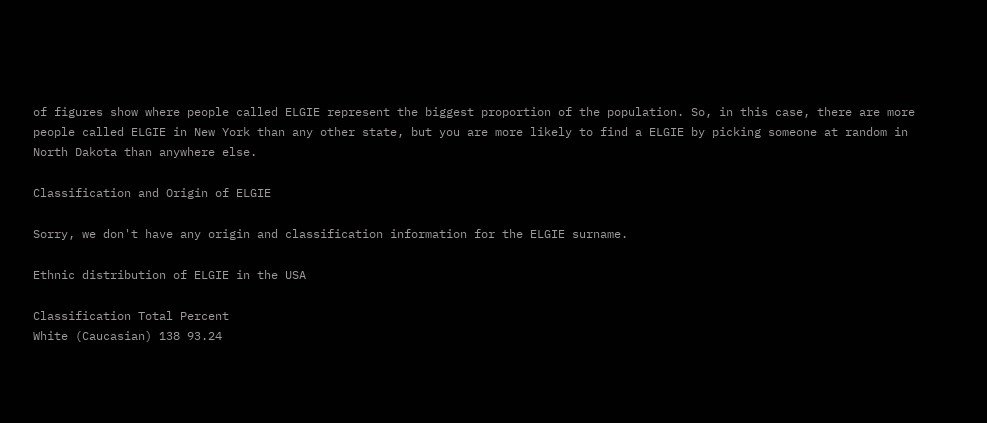of figures show where people called ELGIE represent the biggest proportion of the population. So, in this case, there are more people called ELGIE in New York than any other state, but you are more likely to find a ELGIE by picking someone at random in North Dakota than anywhere else.

Classification and Origin of ELGIE

Sorry, we don't have any origin and classification information for the ELGIE surname.

Ethnic distribution of ELGIE in the USA

Classification Total Percent
White (Caucasian) 138 93.24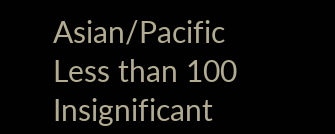Asian/Pacific Less than 100 Insignificant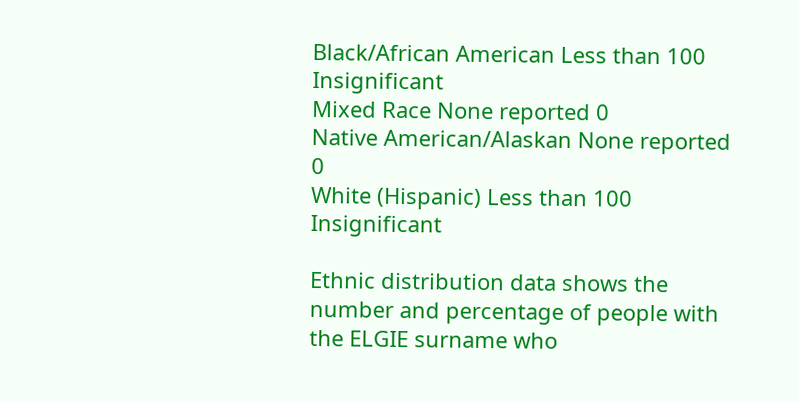Black/African American Less than 100 Insignificant
Mixed Race None reported 0
Native American/Alaskan None reported 0
White (Hispanic) Less than 100 Insignificant

Ethnic distribution data shows the number and percentage of people with the ELGIE surname who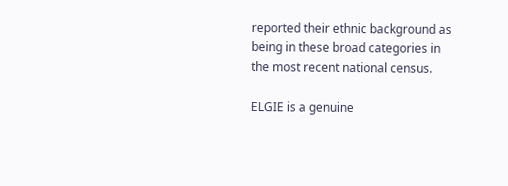reported their ethnic background as being in these broad categories in the most recent national census.

ELGIE is a genuine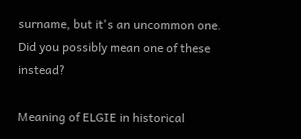surname, but it's an uncommon one. Did you possibly mean one of these instead?

Meaning of ELGIE in historical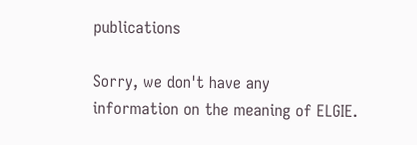publications

Sorry, we don't have any information on the meaning of ELGIE.